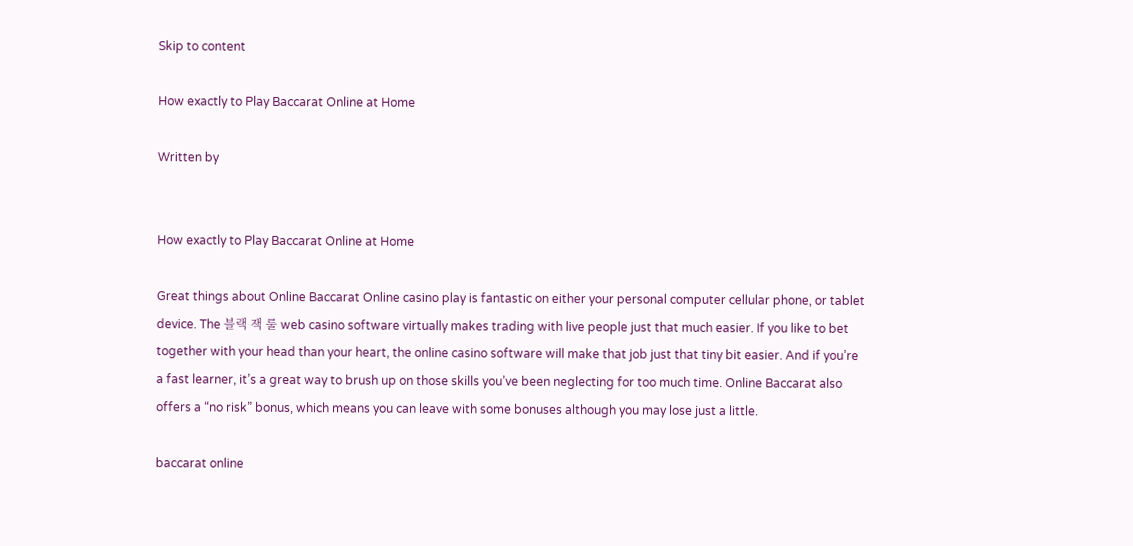Skip to content

How exactly to Play Baccarat Online at Home

Written by


How exactly to Play Baccarat Online at Home

Great things about Online Baccarat Online casino play is fantastic on either your personal computer cellular phone, or tablet device. The 블랙 잭 룰 web casino software virtually makes trading with live people just that much easier. If you like to bet together with your head than your heart, the online casino software will make that job just that tiny bit easier. And if you’re a fast learner, it’s a great way to brush up on those skills you’ve been neglecting for too much time. Online Baccarat also offers a “no risk” bonus, which means you can leave with some bonuses although you may lose just a little.

baccarat online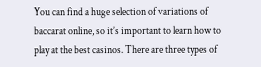You can find a huge selection of variations of baccarat online, so it’s important to learn how to play at the best casinos. There are three types of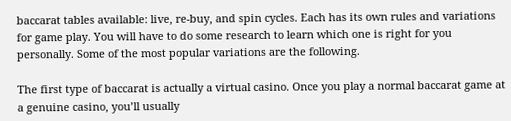baccarat tables available: live, re-buy, and spin cycles. Each has its own rules and variations for game play. You will have to do some research to learn which one is right for you personally. Some of the most popular variations are the following.

The first type of baccarat is actually a virtual casino. Once you play a normal baccarat game at a genuine casino, you’ll usually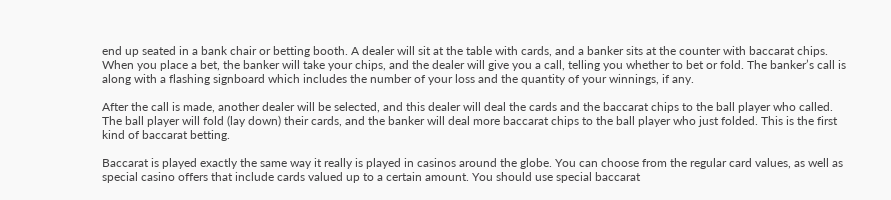end up seated in a bank chair or betting booth. A dealer will sit at the table with cards, and a banker sits at the counter with baccarat chips. When you place a bet, the banker will take your chips, and the dealer will give you a call, telling you whether to bet or fold. The banker’s call is along with a flashing signboard which includes the number of your loss and the quantity of your winnings, if any.

After the call is made, another dealer will be selected, and this dealer will deal the cards and the baccarat chips to the ball player who called. The ball player will fold (lay down) their cards, and the banker will deal more baccarat chips to the ball player who just folded. This is the first kind of baccarat betting.

Baccarat is played exactly the same way it really is played in casinos around the globe. You can choose from the regular card values, as well as special casino offers that include cards valued up to a certain amount. You should use special baccarat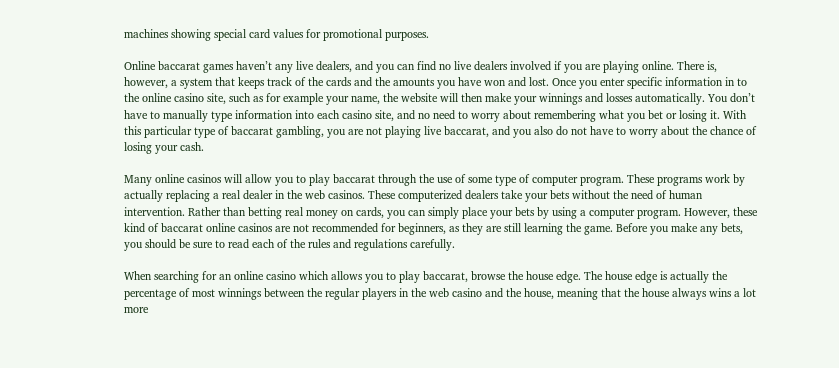machines showing special card values for promotional purposes.

Online baccarat games haven’t any live dealers, and you can find no live dealers involved if you are playing online. There is, however, a system that keeps track of the cards and the amounts you have won and lost. Once you enter specific information in to the online casino site, such as for example your name, the website will then make your winnings and losses automatically. You don’t have to manually type information into each casino site, and no need to worry about remembering what you bet or losing it. With this particular type of baccarat gambling, you are not playing live baccarat, and you also do not have to worry about the chance of losing your cash.

Many online casinos will allow you to play baccarat through the use of some type of computer program. These programs work by actually replacing a real dealer in the web casinos. These computerized dealers take your bets without the need of human intervention. Rather than betting real money on cards, you can simply place your bets by using a computer program. However, these kind of baccarat online casinos are not recommended for beginners, as they are still learning the game. Before you make any bets, you should be sure to read each of the rules and regulations carefully.

When searching for an online casino which allows you to play baccarat, browse the house edge. The house edge is actually the percentage of most winnings between the regular players in the web casino and the house, meaning that the house always wins a lot more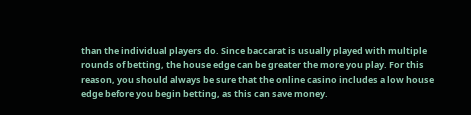than the individual players do. Since baccarat is usually played with multiple rounds of betting, the house edge can be greater the more you play. For this reason, you should always be sure that the online casino includes a low house edge before you begin betting, as this can save money.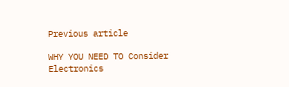Previous article

WHY YOU NEED TO Consider Electronics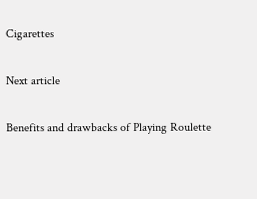Cigarettes

Next article

Benefits and drawbacks of Playing Roulette